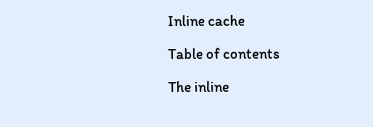Inline cache

Table of contents

The inline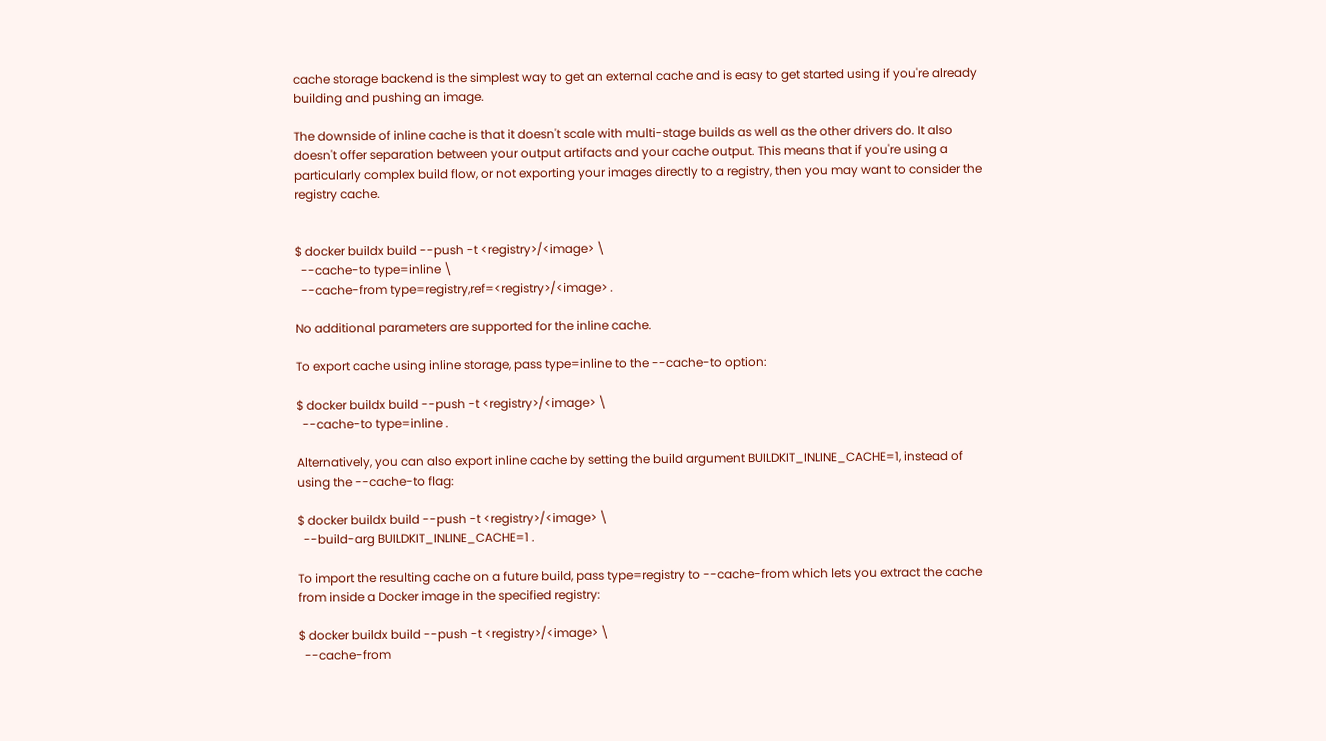cache storage backend is the simplest way to get an external cache and is easy to get started using if you're already building and pushing an image.

The downside of inline cache is that it doesn't scale with multi-stage builds as well as the other drivers do. It also doesn't offer separation between your output artifacts and your cache output. This means that if you're using a particularly complex build flow, or not exporting your images directly to a registry, then you may want to consider the registry cache.


$ docker buildx build --push -t <registry>/<image> \
  --cache-to type=inline \
  --cache-from type=registry,ref=<registry>/<image> .

No additional parameters are supported for the inline cache.

To export cache using inline storage, pass type=inline to the --cache-to option:

$ docker buildx build --push -t <registry>/<image> \
  --cache-to type=inline .

Alternatively, you can also export inline cache by setting the build argument BUILDKIT_INLINE_CACHE=1, instead of using the --cache-to flag:

$ docker buildx build --push -t <registry>/<image> \
  --build-arg BUILDKIT_INLINE_CACHE=1 .

To import the resulting cache on a future build, pass type=registry to --cache-from which lets you extract the cache from inside a Docker image in the specified registry:

$ docker buildx build --push -t <registry>/<image> \
  --cache-from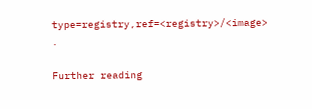type=registry,ref=<registry>/<image> .

Further reading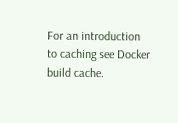For an introduction to caching see Docker build cache.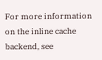For more information on the inline cache backend, see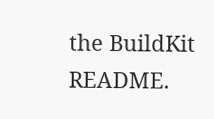the BuildKit README.